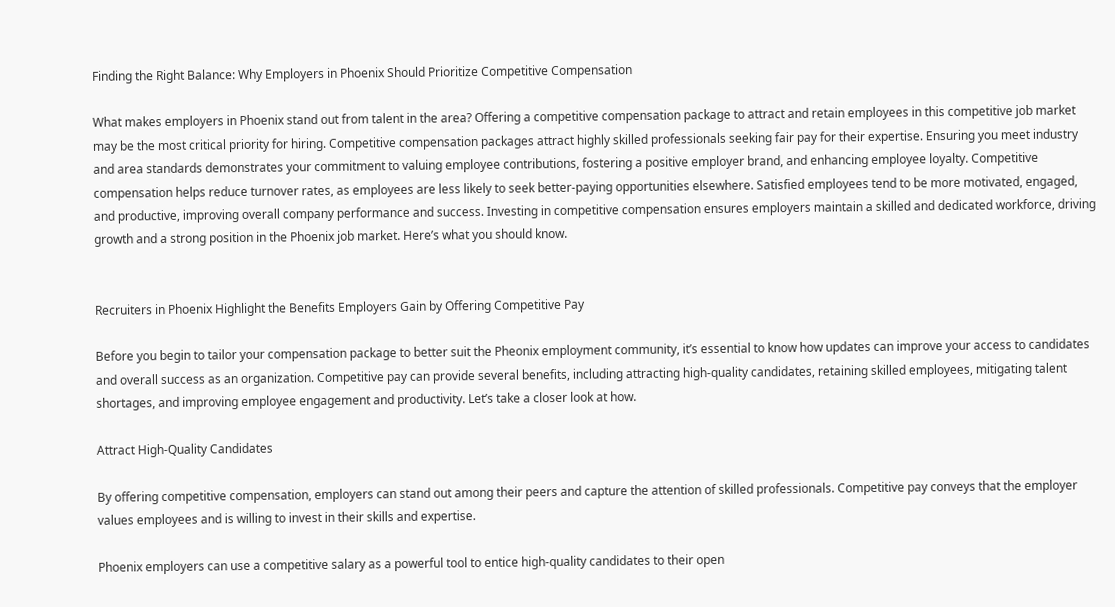Finding the Right Balance: Why Employers in Phoenix Should Prioritize Competitive Compensation

What makes employers in Phoenix stand out from talent in the area? Offering a competitive compensation package to attract and retain employees in this competitive job market may be the most critical priority for hiring. Competitive compensation packages attract highly skilled professionals seeking fair pay for their expertise. Ensuring you meet industry and area standards demonstrates your commitment to valuing employee contributions, fostering a positive employer brand, and enhancing employee loyalty. Competitive compensation helps reduce turnover rates, as employees are less likely to seek better-paying opportunities elsewhere. Satisfied employees tend to be more motivated, engaged, and productive, improving overall company performance and success. Investing in competitive compensation ensures employers maintain a skilled and dedicated workforce, driving growth and a strong position in the Phoenix job market. Here’s what you should know.


Recruiters in Phoenix Highlight the Benefits Employers Gain by Offering Competitive Pay

Before you begin to tailor your compensation package to better suit the Pheonix employment community, it’s essential to know how updates can improve your access to candidates and overall success as an organization. Competitive pay can provide several benefits, including attracting high-quality candidates, retaining skilled employees, mitigating talent shortages, and improving employee engagement and productivity. Let’s take a closer look at how.

Attract High-Quality Candidates

By offering competitive compensation, employers can stand out among their peers and capture the attention of skilled professionals. Competitive pay conveys that the employer values employees and is willing to invest in their skills and expertise.

Phoenix employers can use a competitive salary as a powerful tool to entice high-quality candidates to their open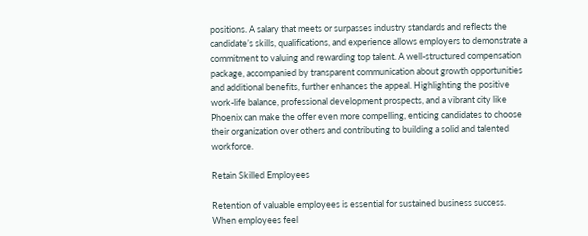positions. A salary that meets or surpasses industry standards and reflects the candidate’s skills, qualifications, and experience allows employers to demonstrate a commitment to valuing and rewarding top talent. A well-structured compensation package, accompanied by transparent communication about growth opportunities and additional benefits, further enhances the appeal. Highlighting the positive work-life balance, professional development prospects, and a vibrant city like Phoenix can make the offer even more compelling, enticing candidates to choose their organization over others and contributing to building a solid and talented workforce.

Retain Skilled Employees

Retention of valuable employees is essential for sustained business success. When employees feel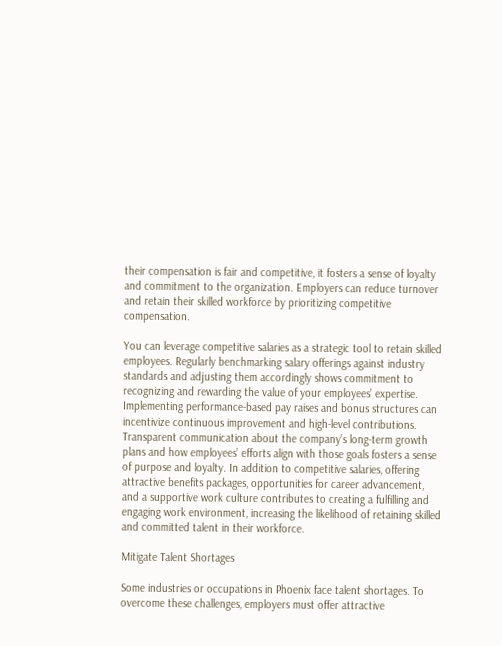their compensation is fair and competitive, it fosters a sense of loyalty and commitment to the organization. Employers can reduce turnover and retain their skilled workforce by prioritizing competitive compensation.

You can leverage competitive salaries as a strategic tool to retain skilled employees. Regularly benchmarking salary offerings against industry standards and adjusting them accordingly shows commitment to recognizing and rewarding the value of your employees’ expertise. Implementing performance-based pay raises and bonus structures can incentivize continuous improvement and high-level contributions. Transparent communication about the company’s long-term growth plans and how employees’ efforts align with those goals fosters a sense of purpose and loyalty. In addition to competitive salaries, offering attractive benefits packages, opportunities for career advancement, and a supportive work culture contributes to creating a fulfilling and engaging work environment, increasing the likelihood of retaining skilled and committed talent in their workforce.

Mitigate Talent Shortages

Some industries or occupations in Phoenix face talent shortages. To overcome these challenges, employers must offer attractive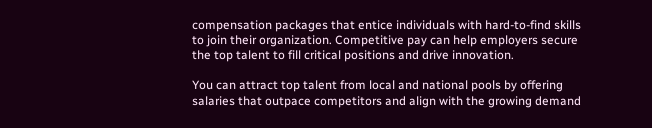compensation packages that entice individuals with hard-to-find skills to join their organization. Competitive pay can help employers secure the top talent to fill critical positions and drive innovation.

You can attract top talent from local and national pools by offering salaries that outpace competitors and align with the growing demand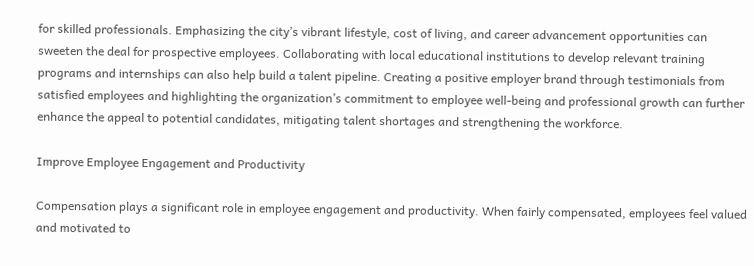for skilled professionals. Emphasizing the city’s vibrant lifestyle, cost of living, and career advancement opportunities can sweeten the deal for prospective employees. Collaborating with local educational institutions to develop relevant training programs and internships can also help build a talent pipeline. Creating a positive employer brand through testimonials from satisfied employees and highlighting the organization’s commitment to employee well-being and professional growth can further enhance the appeal to potential candidates, mitigating talent shortages and strengthening the workforce.

Improve Employee Engagement and Productivity

Compensation plays a significant role in employee engagement and productivity. When fairly compensated, employees feel valued and motivated to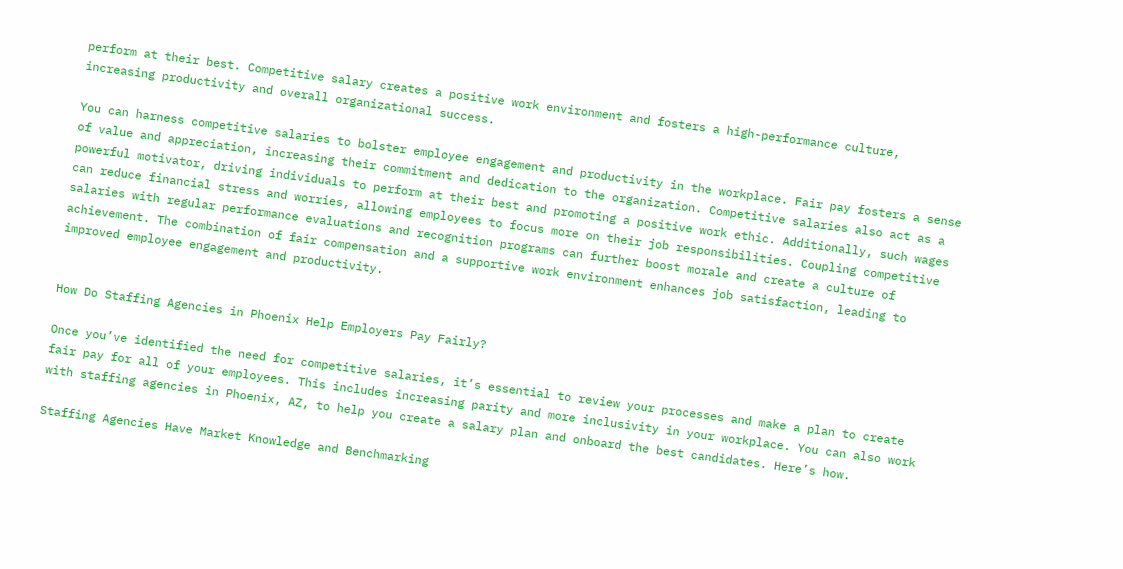perform at their best. Competitive salary creates a positive work environment and fosters a high-performance culture, increasing productivity and overall organizational success.

You can harness competitive salaries to bolster employee engagement and productivity in the workplace. Fair pay fosters a sense of value and appreciation, increasing their commitment and dedication to the organization. Competitive salaries also act as a powerful motivator, driving individuals to perform at their best and promoting a positive work ethic. Additionally, such wages can reduce financial stress and worries, allowing employees to focus more on their job responsibilities. Coupling competitive salaries with regular performance evaluations and recognition programs can further boost morale and create a culture of achievement. The combination of fair compensation and a supportive work environment enhances job satisfaction, leading to improved employee engagement and productivity.


How Do Staffing Agencies in Phoenix Help Employers Pay Fairly?

Once you’ve identified the need for competitive salaries, it’s essential to review your processes and make a plan to create fair pay for all of your employees. This includes increasing parity and more inclusivity in your workplace. You can also work with staffing agencies in Phoenix, AZ, to help you create a salary plan and onboard the best candidates. Here’s how.

Staffing Agencies Have Market Knowledge and Benchmarking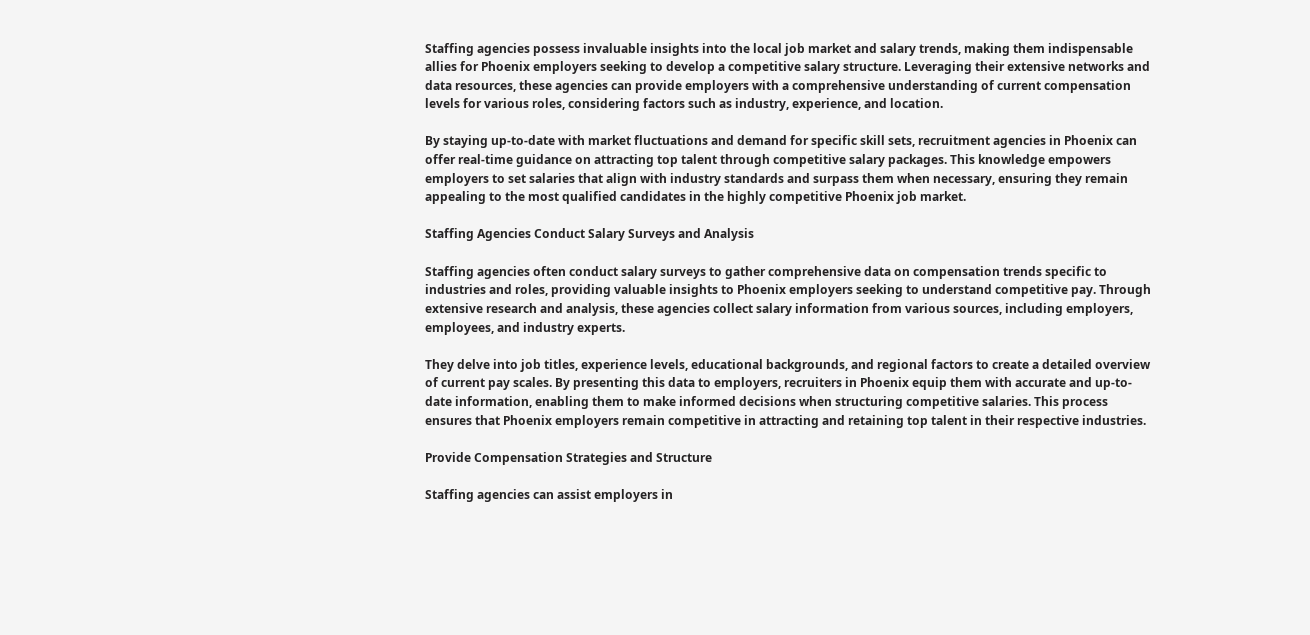Staffing agencies possess invaluable insights into the local job market and salary trends, making them indispensable allies for Phoenix employers seeking to develop a competitive salary structure. Leveraging their extensive networks and data resources, these agencies can provide employers with a comprehensive understanding of current compensation levels for various roles, considering factors such as industry, experience, and location.

By staying up-to-date with market fluctuations and demand for specific skill sets, recruitment agencies in Phoenix can offer real-time guidance on attracting top talent through competitive salary packages. This knowledge empowers employers to set salaries that align with industry standards and surpass them when necessary, ensuring they remain appealing to the most qualified candidates in the highly competitive Phoenix job market.

Staffing Agencies Conduct Salary Surveys and Analysis

Staffing agencies often conduct salary surveys to gather comprehensive data on compensation trends specific to industries and roles, providing valuable insights to Phoenix employers seeking to understand competitive pay. Through extensive research and analysis, these agencies collect salary information from various sources, including employers, employees, and industry experts.

They delve into job titles, experience levels, educational backgrounds, and regional factors to create a detailed overview of current pay scales. By presenting this data to employers, recruiters in Phoenix equip them with accurate and up-to-date information, enabling them to make informed decisions when structuring competitive salaries. This process ensures that Phoenix employers remain competitive in attracting and retaining top talent in their respective industries.

Provide Compensation Strategies and Structure

Staffing agencies can assist employers in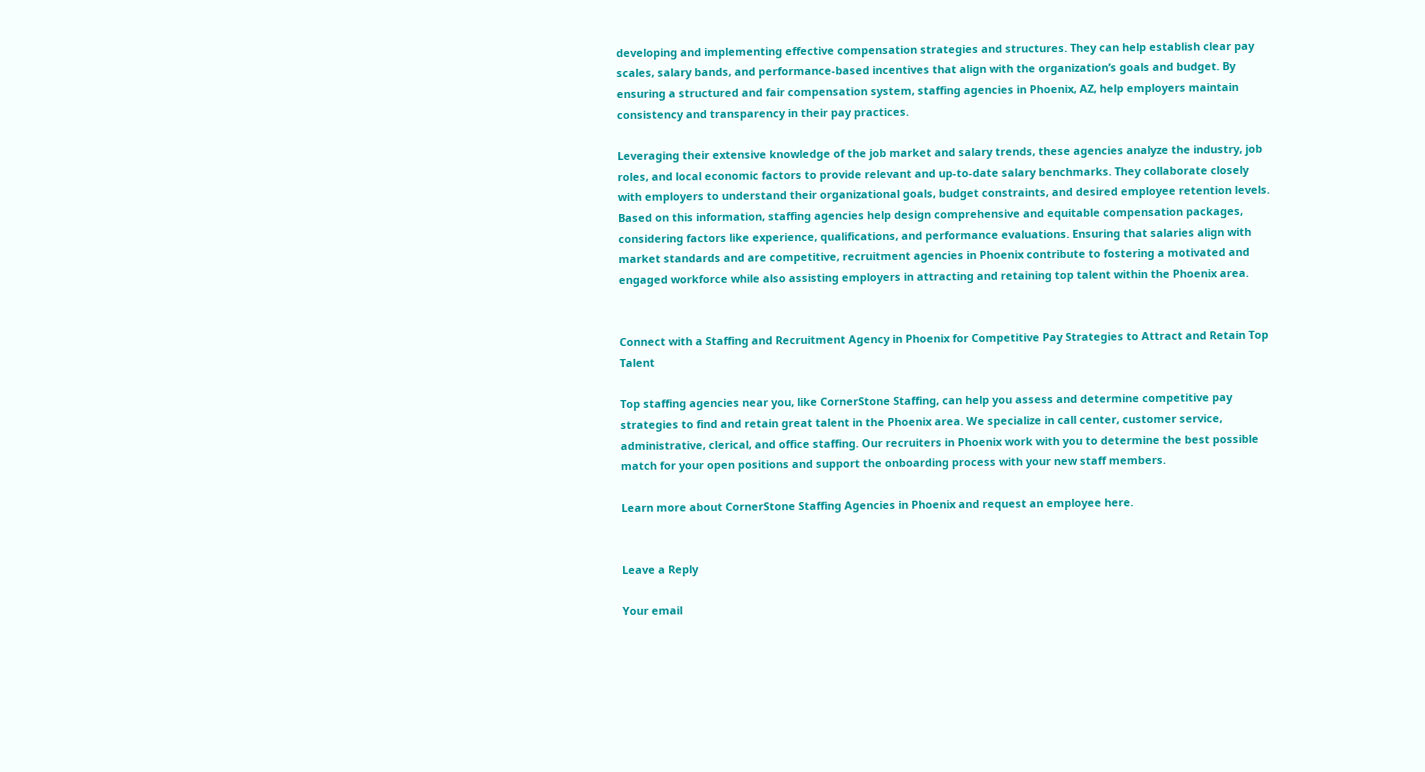developing and implementing effective compensation strategies and structures. They can help establish clear pay scales, salary bands, and performance-based incentives that align with the organization’s goals and budget. By ensuring a structured and fair compensation system, staffing agencies in Phoenix, AZ, help employers maintain consistency and transparency in their pay practices.

Leveraging their extensive knowledge of the job market and salary trends, these agencies analyze the industry, job roles, and local economic factors to provide relevant and up-to-date salary benchmarks. They collaborate closely with employers to understand their organizational goals, budget constraints, and desired employee retention levels. Based on this information, staffing agencies help design comprehensive and equitable compensation packages, considering factors like experience, qualifications, and performance evaluations. Ensuring that salaries align with market standards and are competitive, recruitment agencies in Phoenix contribute to fostering a motivated and engaged workforce while also assisting employers in attracting and retaining top talent within the Phoenix area.


Connect with a Staffing and Recruitment Agency in Phoenix for Competitive Pay Strategies to Attract and Retain Top Talent

Top staffing agencies near you, like CornerStone Staffing, can help you assess and determine competitive pay strategies to find and retain great talent in the Phoenix area. We specialize in call center, customer service, administrative, clerical, and office staffing. Our recruiters in Phoenix work with you to determine the best possible match for your open positions and support the onboarding process with your new staff members.

Learn more about CornerStone Staffing Agencies in Phoenix and request an employee here.


Leave a Reply

Your email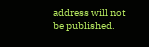address will not be published.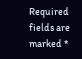Required fields are marked *